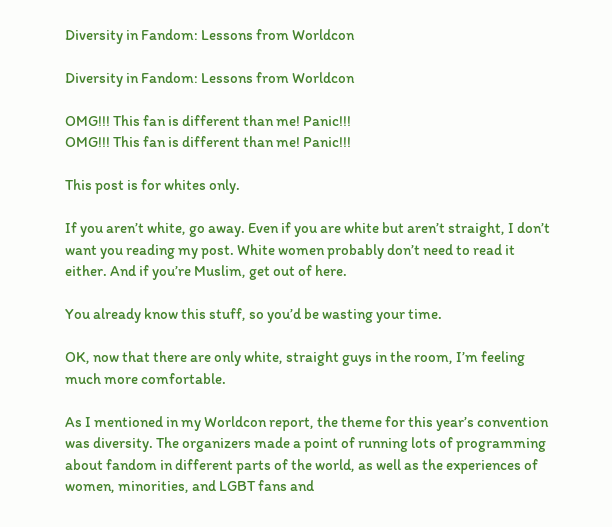Diversity in Fandom: Lessons from Worldcon

Diversity in Fandom: Lessons from Worldcon

OMG!!! This fan is different than me! Panic!!!
OMG!!! This fan is different than me! Panic!!!

This post is for whites only.

If you aren’t white, go away. Even if you are white but aren’t straight, I don’t want you reading my post. White women probably don’t need to read it either. And if you’re Muslim, get out of here.

You already know this stuff, so you’d be wasting your time.

OK, now that there are only white, straight guys in the room, I’m feeling much more comfortable.

As I mentioned in my Worldcon report, the theme for this year’s convention was diversity. The organizers made a point of running lots of programming about fandom in different parts of the world, as well as the experiences of women, minorities, and LGBT fans and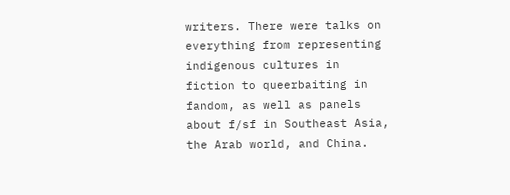writers. There were talks on everything from representing indigenous cultures in fiction to queerbaiting in fandom, as well as panels about f/sf in Southeast Asia, the Arab world, and China.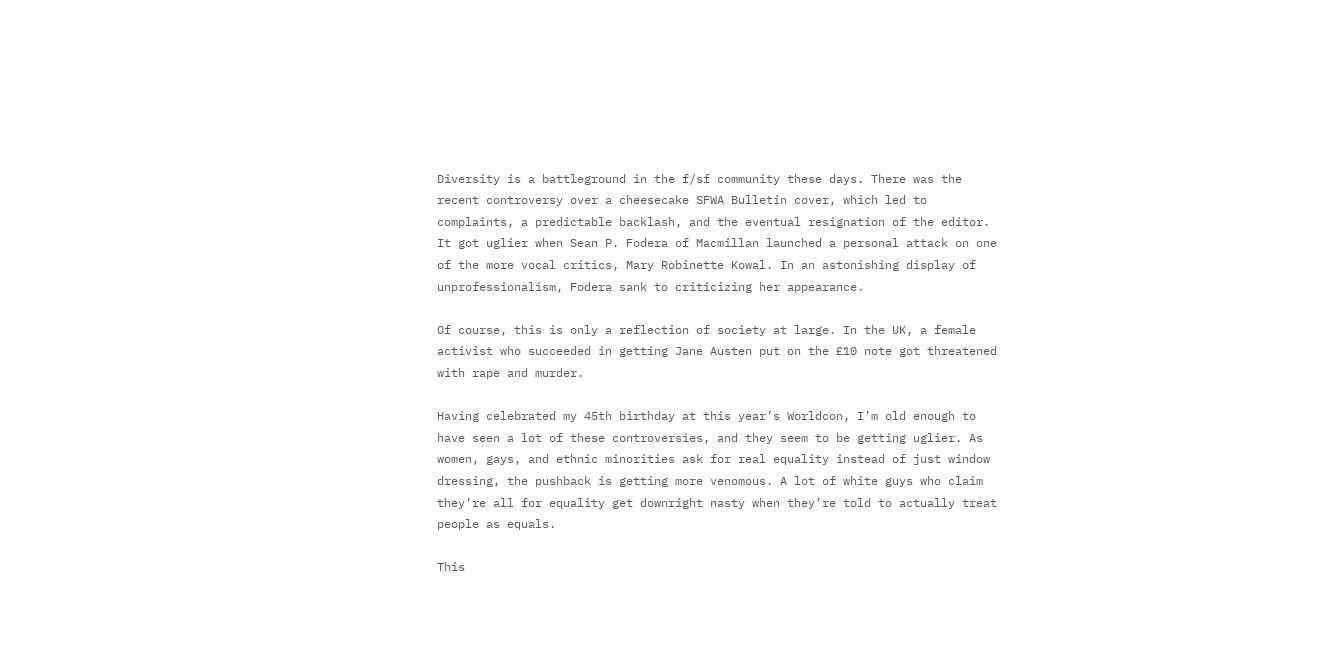Diversity is a battleground in the f/sf community these days. There was the recent controversy over a cheesecake SFWA Bulletin cover, which led to complaints, a predictable backlash, and the eventual resignation of the editor. It got uglier when Sean P. Fodera of Macmillan launched a personal attack on one of the more vocal critics, Mary Robinette Kowal. In an astonishing display of unprofessionalism, Fodera sank to criticizing her appearance.

Of course, this is only a reflection of society at large. In the UK, a female activist who succeeded in getting Jane Austen put on the £10 note got threatened with rape and murder.

Having celebrated my 45th birthday at this year’s Worldcon, I’m old enough to have seen a lot of these controversies, and they seem to be getting uglier. As women, gays, and ethnic minorities ask for real equality instead of just window dressing, the pushback is getting more venomous. A lot of white guys who claim they’re all for equality get downright nasty when they’re told to actually treat people as equals.

This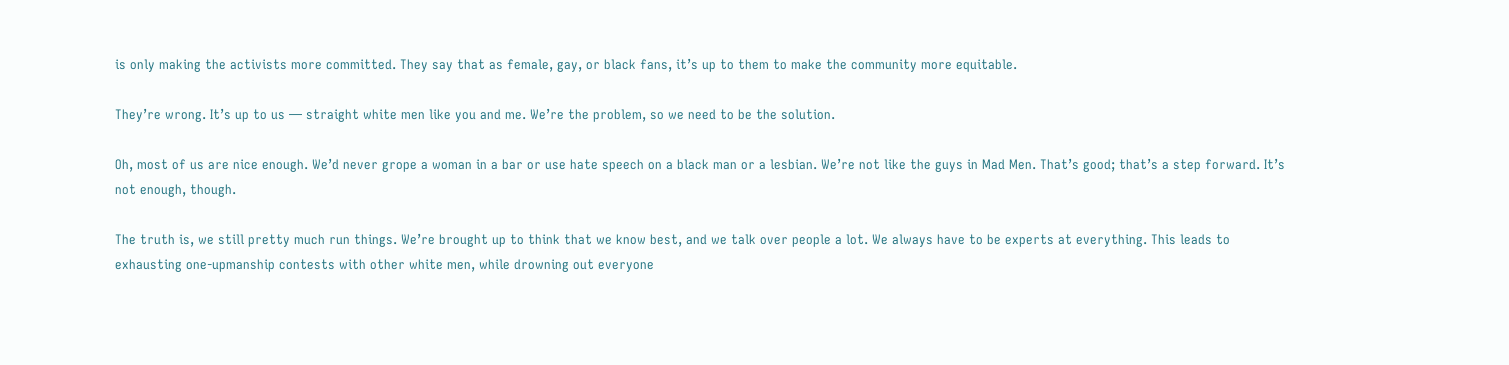is only making the activists more committed. They say that as female, gay, or black fans, it’s up to them to make the community more equitable.

They’re wrong. It’s up to us — straight white men like you and me. We’re the problem, so we need to be the solution.

Oh, most of us are nice enough. We’d never grope a woman in a bar or use hate speech on a black man or a lesbian. We’re not like the guys in Mad Men. That’s good; that’s a step forward. It’s not enough, though.

The truth is, we still pretty much run things. We’re brought up to think that we know best, and we talk over people a lot. We always have to be experts at everything. This leads to exhausting one-upmanship contests with other white men, while drowning out everyone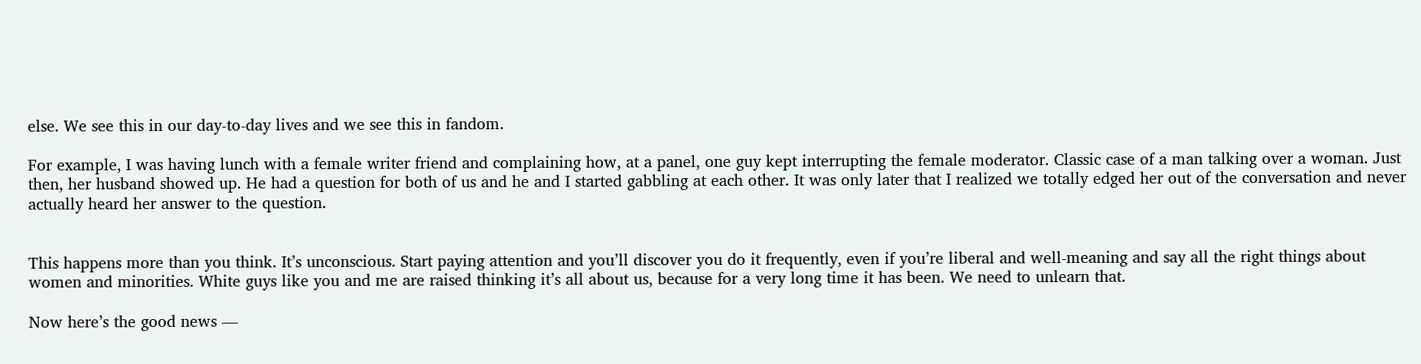else. We see this in our day-to-day lives and we see this in fandom.

For example, I was having lunch with a female writer friend and complaining how, at a panel, one guy kept interrupting the female moderator. Classic case of a man talking over a woman. Just then, her husband showed up. He had a question for both of us and he and I started gabbling at each other. It was only later that I realized we totally edged her out of the conversation and never actually heard her answer to the question.


This happens more than you think. It’s unconscious. Start paying attention and you’ll discover you do it frequently, even if you’re liberal and well-meaning and say all the right things about women and minorities. White guys like you and me are raised thinking it’s all about us, because for a very long time it has been. We need to unlearn that.

Now here’s the good news —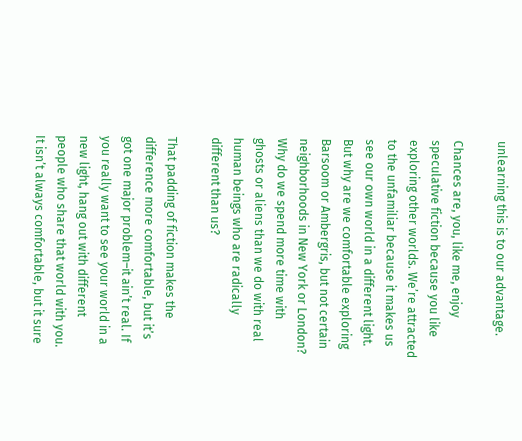unlearning this is to our advantage.

Chances are, you, like me, enjoy speculative fiction because you like exploring other worlds. We’re attracted to the unfamiliar because it makes us see our own world in a different light. But why are we comfortable exploring Barsoom or Ambergris, but not certain neighborhoods in New York or London? Why do we spend more time with ghosts or aliens than we do with real human beings who are radically different than us?

That padding of fiction makes the difference more comfortable, but it’s got one major problem–it ain’t real. If you really want to see your world in a new light, hang out with different people who share that world with you. It isn’t always comfortable, but it sure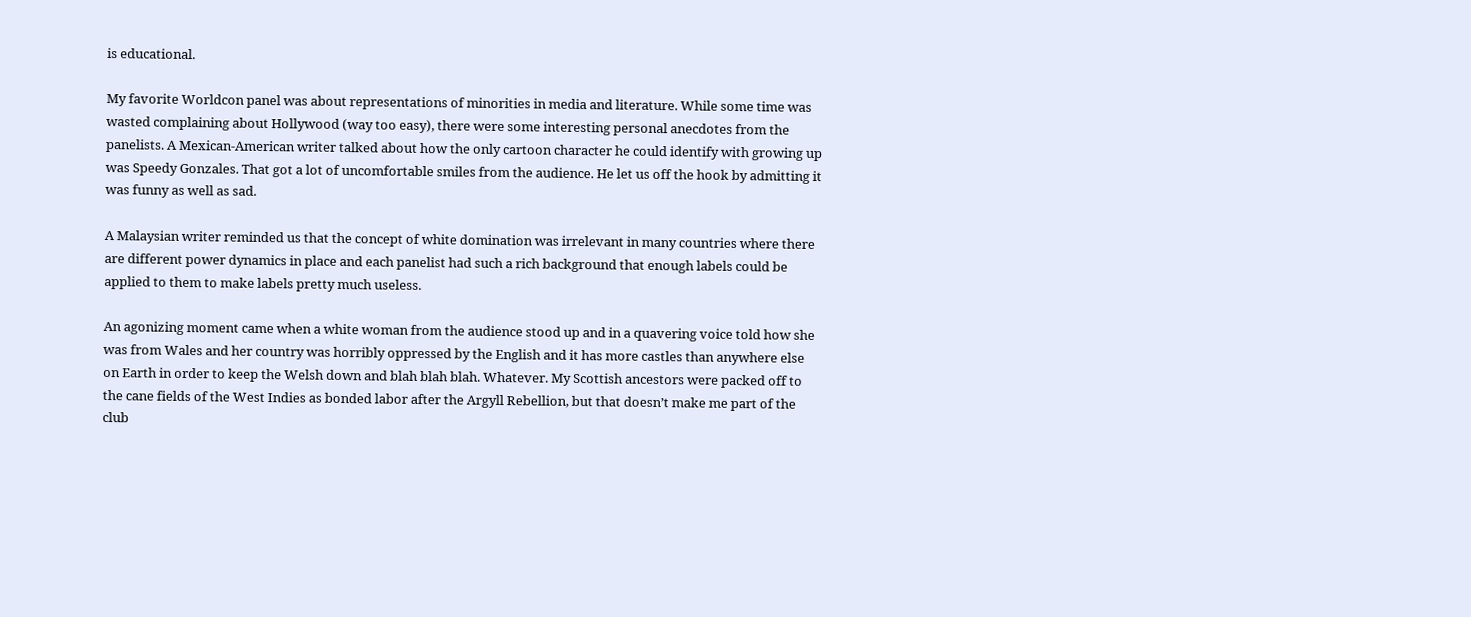is educational.

My favorite Worldcon panel was about representations of minorities in media and literature. While some time was wasted complaining about Hollywood (way too easy), there were some interesting personal anecdotes from the panelists. A Mexican-American writer talked about how the only cartoon character he could identify with growing up was Speedy Gonzales. That got a lot of uncomfortable smiles from the audience. He let us off the hook by admitting it was funny as well as sad.

A Malaysian writer reminded us that the concept of white domination was irrelevant in many countries where there are different power dynamics in place and each panelist had such a rich background that enough labels could be applied to them to make labels pretty much useless.

An agonizing moment came when a white woman from the audience stood up and in a quavering voice told how she was from Wales and her country was horribly oppressed by the English and it has more castles than anywhere else on Earth in order to keep the Welsh down and blah blah blah. Whatever. My Scottish ancestors were packed off to the cane fields of the West Indies as bonded labor after the Argyll Rebellion, but that doesn’t make me part of the club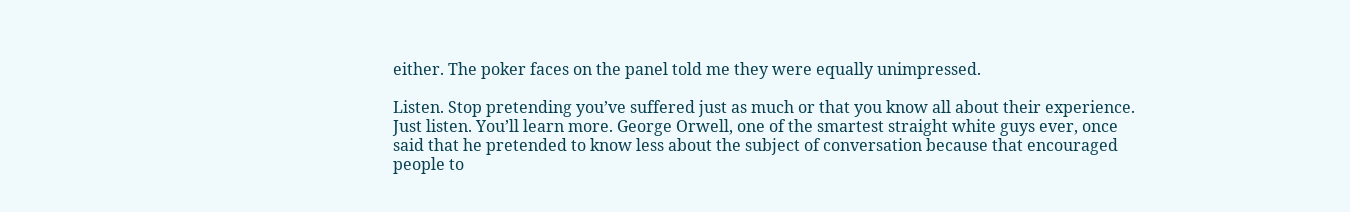either. The poker faces on the panel told me they were equally unimpressed.

Listen. Stop pretending you’ve suffered just as much or that you know all about their experience. Just listen. You’ll learn more. George Orwell, one of the smartest straight white guys ever, once said that he pretended to know less about the subject of conversation because that encouraged people to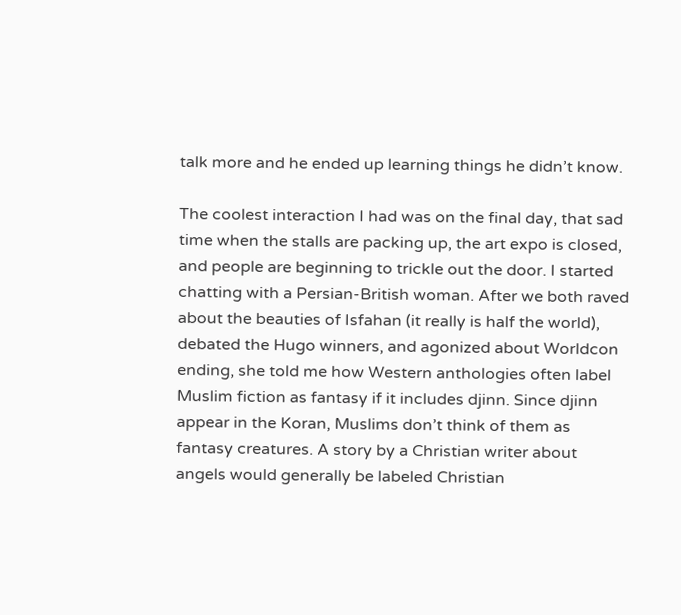talk more and he ended up learning things he didn’t know.

The coolest interaction I had was on the final day, that sad time when the stalls are packing up, the art expo is closed, and people are beginning to trickle out the door. I started chatting with a Persian-British woman. After we both raved about the beauties of Isfahan (it really is half the world), debated the Hugo winners, and agonized about Worldcon ending, she told me how Western anthologies often label Muslim fiction as fantasy if it includes djinn. Since djinn appear in the Koran, Muslims don’t think of them as fantasy creatures. A story by a Christian writer about angels would generally be labeled Christian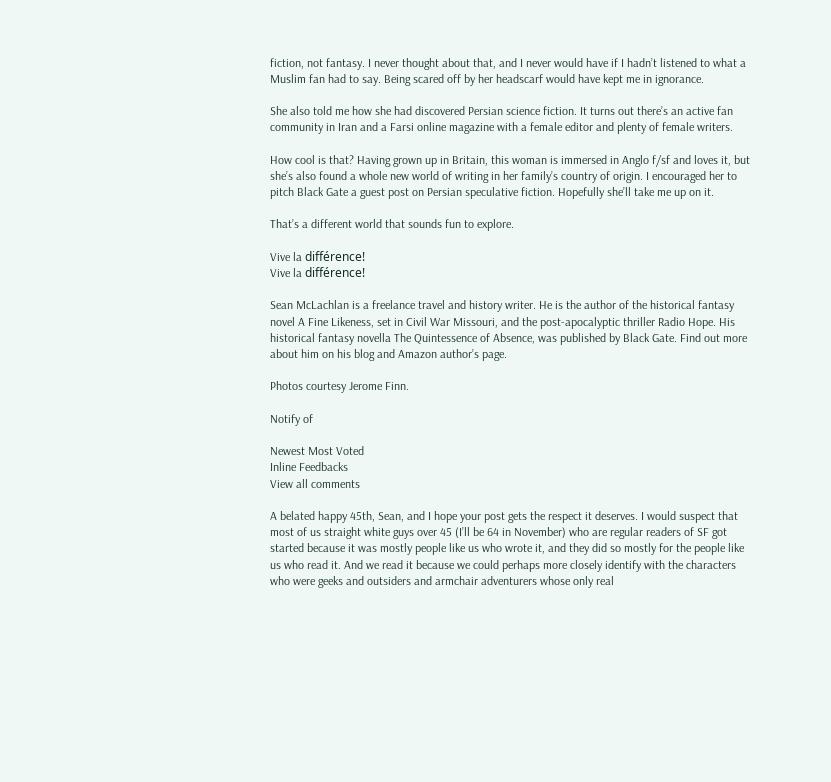fiction, not fantasy. I never thought about that, and I never would have if I hadn’t listened to what a Muslim fan had to say. Being scared off by her headscarf would have kept me in ignorance.

She also told me how she had discovered Persian science fiction. It turns out there’s an active fan community in Iran and a Farsi online magazine with a female editor and plenty of female writers.

How cool is that? Having grown up in Britain, this woman is immersed in Anglo f/sf and loves it, but she’s also found a whole new world of writing in her family’s country of origin. I encouraged her to pitch Black Gate a guest post on Persian speculative fiction. Hopefully she’ll take me up on it.

That’s a different world that sounds fun to explore.

Vive la différence!
Vive la différence!

Sean McLachlan is a freelance travel and history writer. He is the author of the historical fantasy novel A Fine Likeness, set in Civil War Missouri, and the post-apocalyptic thriller Radio Hope. His historical fantasy novella The Quintessence of Absence, was published by Black Gate. Find out more about him on his blog and Amazon author’s page.

Photos courtesy Jerome Finn.

Notify of

Newest Most Voted
Inline Feedbacks
View all comments

A belated happy 45th, Sean, and I hope your post gets the respect it deserves. I would suspect that most of us straight white guys over 45 (I’ll be 64 in November) who are regular readers of SF got started because it was mostly people like us who wrote it, and they did so mostly for the people like us who read it. And we read it because we could perhaps more closely identify with the characters who were geeks and outsiders and armchair adventurers whose only real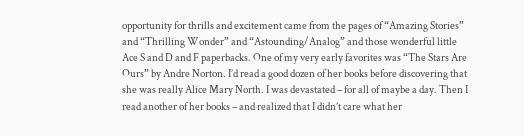opportunity for thrills and excitement came from the pages of “Amazing Stories” and “Thrilling Wonder” and “Astounding/Analog” and those wonderful little Ace S and D and F paperbacks. One of my very early favorites was “The Stars Are Ours” by Andre Norton. I’d read a good dozen of her books before discovering that she was really Alice Mary North. I was devastated – for all of maybe a day. Then I read another of her books – and realized that I didn’t care what her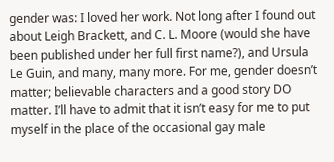gender was: I loved her work. Not long after I found out about Leigh Brackett, and C. L. Moore (would she have been published under her full first name?), and Ursula Le Guin, and many, many more. For me, gender doesn’t matter; believable characters and a good story DO matter. I’ll have to admit that it isn’t easy for me to put myself in the place of the occasional gay male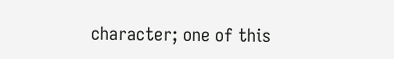character; one of this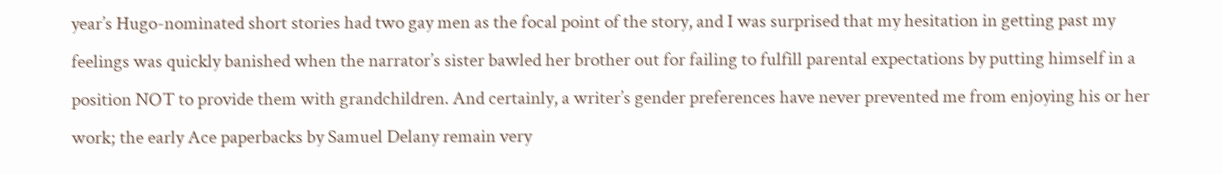year’s Hugo-nominated short stories had two gay men as the focal point of the story, and I was surprised that my hesitation in getting past my feelings was quickly banished when the narrator’s sister bawled her brother out for failing to fulfill parental expectations by putting himself in a position NOT to provide them with grandchildren. And certainly, a writer’s gender preferences have never prevented me from enjoying his or her work; the early Ace paperbacks by Samuel Delany remain very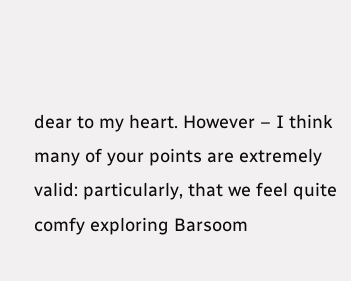dear to my heart. However – I think many of your points are extremely valid: particularly, that we feel quite comfy exploring Barsoom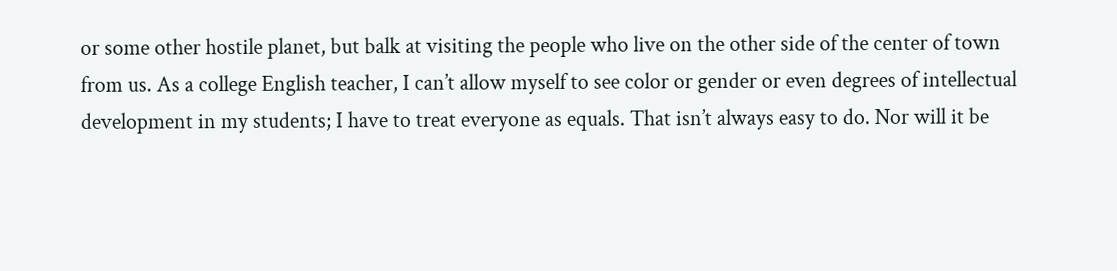or some other hostile planet, but balk at visiting the people who live on the other side of the center of town from us. As a college English teacher, I can’t allow myself to see color or gender or even degrees of intellectual development in my students; I have to treat everyone as equals. That isn’t always easy to do. Nor will it be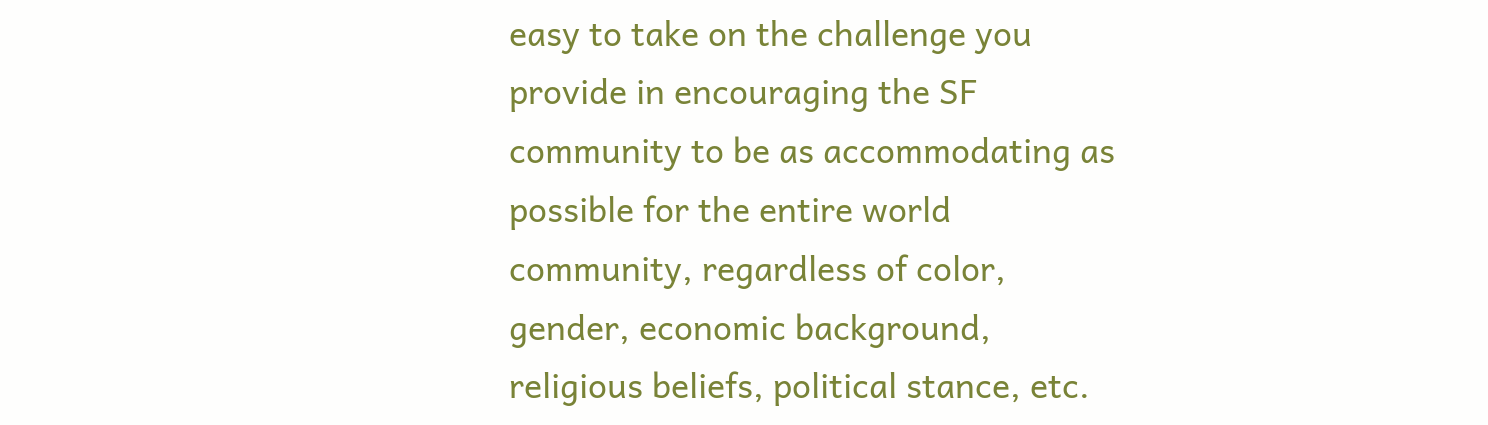easy to take on the challenge you provide in encouraging the SF community to be as accommodating as possible for the entire world community, regardless of color, gender, economic background, religious beliefs, political stance, etc.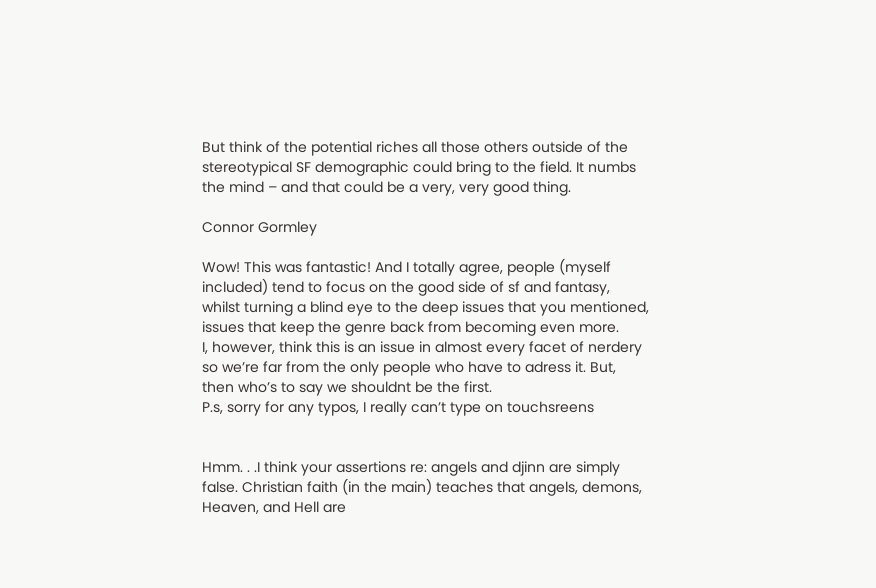But think of the potential riches all those others outside of the stereotypical SF demographic could bring to the field. It numbs the mind – and that could be a very, very good thing.

Connor Gormley

Wow! This was fantastic! And I totally agree, people (myself included) tend to focus on the good side of sf and fantasy, whilst turning a blind eye to the deep issues that you mentioned, issues that keep the genre back from becoming even more.
I, however, think this is an issue in almost every facet of nerdery so we’re far from the only people who have to adress it. But, then who’s to say we shouldnt be the first.
P.s, sorry for any typos, I really can’t type on touchsreens


Hmm. . .I think your assertions re: angels and djinn are simply false. Christian faith (in the main) teaches that angels, demons, Heaven, and Hell are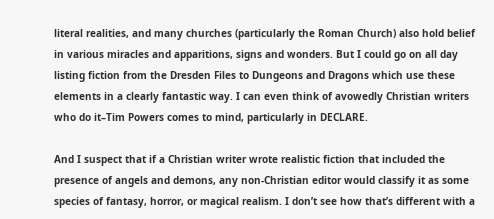literal realities, and many churches (particularly the Roman Church) also hold belief in various miracles and apparitions, signs and wonders. But I could go on all day listing fiction from the Dresden Files to Dungeons and Dragons which use these elements in a clearly fantastic way. I can even think of avowedly Christian writers who do it–Tim Powers comes to mind, particularly in DECLARE.

And I suspect that if a Christian writer wrote realistic fiction that included the presence of angels and demons, any non-Christian editor would classify it as some species of fantasy, horror, or magical realism. I don’t see how that’s different with a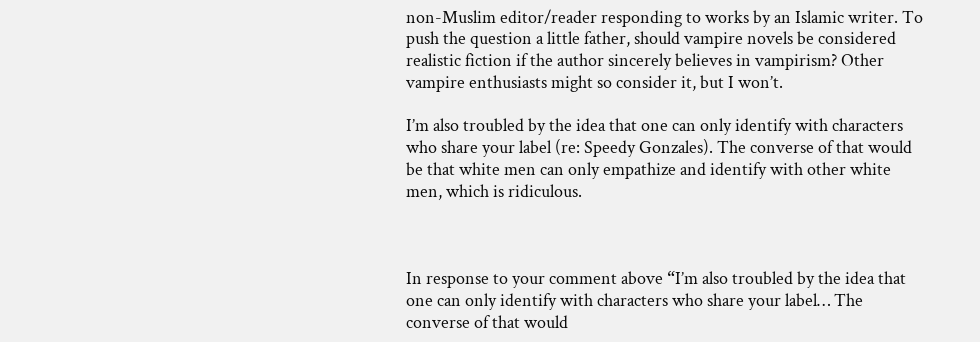non-Muslim editor/reader responding to works by an Islamic writer. To push the question a little father, should vampire novels be considered realistic fiction if the author sincerely believes in vampirism? Other vampire enthusiasts might so consider it, but I won’t.

I’m also troubled by the idea that one can only identify with characters who share your label (re: Speedy Gonzales). The converse of that would be that white men can only empathize and identify with other white men, which is ridiculous.



In response to your comment above “I’m also troubled by the idea that one can only identify with characters who share your label… The converse of that would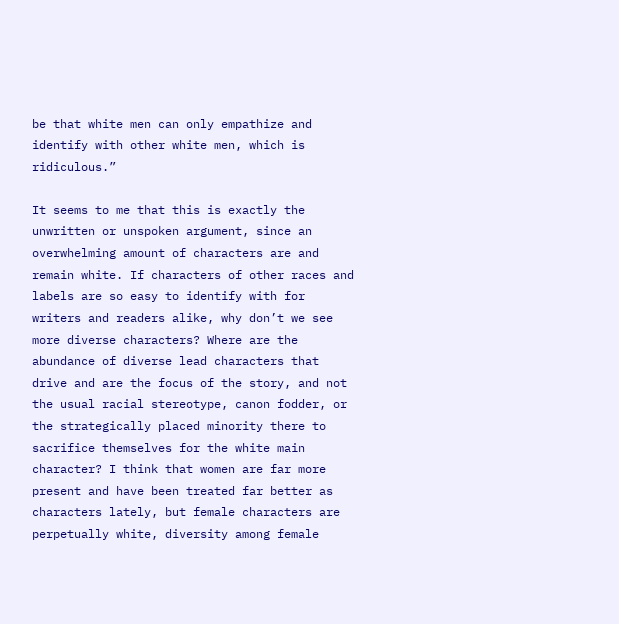be that white men can only empathize and identify with other white men, which is ridiculous.”

It seems to me that this is exactly the unwritten or unspoken argument, since an overwhelming amount of characters are and remain white. If characters of other races and labels are so easy to identify with for writers and readers alike, why don’t we see more diverse characters? Where are the abundance of diverse lead characters that drive and are the focus of the story, and not the usual racial stereotype, canon fodder, or the strategically placed minority there to sacrifice themselves for the white main character? I think that women are far more present and have been treated far better as characters lately, but female characters are perpetually white, diversity among female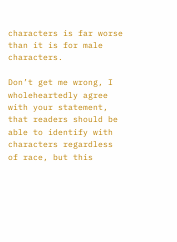characters is far worse than it is for male characters.

Don’t get me wrong, I wholeheartedly agree with your statement, that readers should be able to identify with characters regardless of race, but this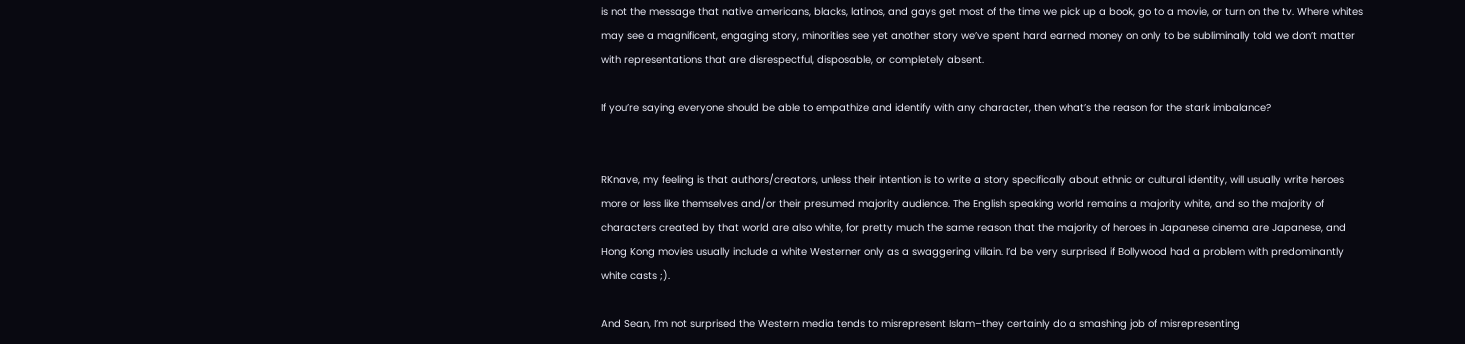is not the message that native americans, blacks, latinos, and gays get most of the time we pick up a book, go to a movie, or turn on the tv. Where whites may see a magnificent, engaging story, minorities see yet another story we’ve spent hard earned money on only to be subliminally told we don’t matter with representations that are disrespectful, disposable, or completely absent.

If you’re saying everyone should be able to empathize and identify with any character, then what’s the reason for the stark imbalance?


RKnave, my feeling is that authors/creators, unless their intention is to write a story specifically about ethnic or cultural identity, will usually write heroes more or less like themselves and/or their presumed majority audience. The English speaking world remains a majority white, and so the majority of characters created by that world are also white, for pretty much the same reason that the majority of heroes in Japanese cinema are Japanese, and Hong Kong movies usually include a white Westerner only as a swaggering villain. I’d be very surprised if Bollywood had a problem with predominantly white casts ;).

And Sean, I’m not surprised the Western media tends to misrepresent Islam–they certainly do a smashing job of misrepresenting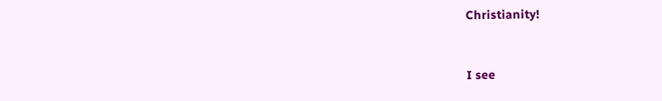Christianity!



I see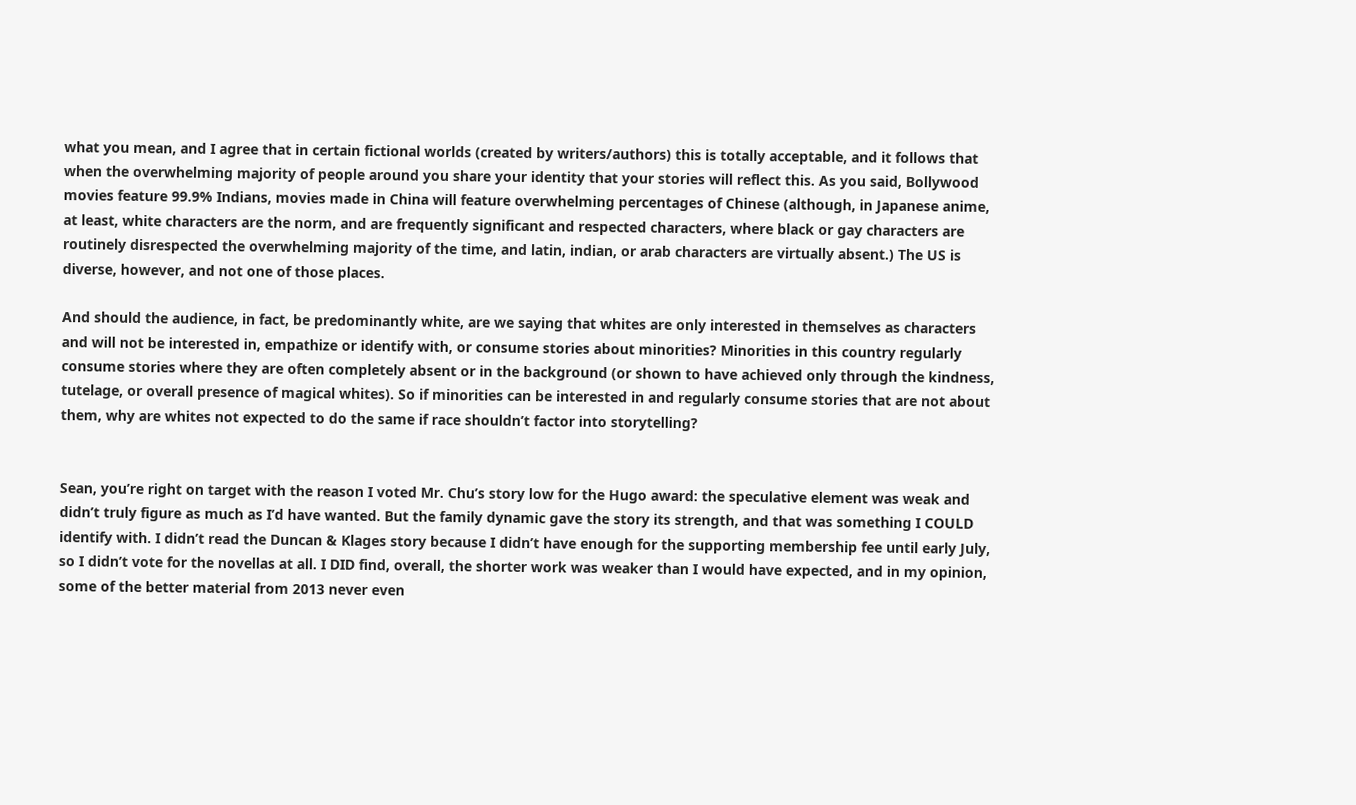what you mean, and I agree that in certain fictional worlds (created by writers/authors) this is totally acceptable, and it follows that when the overwhelming majority of people around you share your identity that your stories will reflect this. As you said, Bollywood movies feature 99.9% Indians, movies made in China will feature overwhelming percentages of Chinese (although, in Japanese anime, at least, white characters are the norm, and are frequently significant and respected characters, where black or gay characters are routinely disrespected the overwhelming majority of the time, and latin, indian, or arab characters are virtually absent.) The US is diverse, however, and not one of those places.

And should the audience, in fact, be predominantly white, are we saying that whites are only interested in themselves as characters and will not be interested in, empathize or identify with, or consume stories about minorities? Minorities in this country regularly consume stories where they are often completely absent or in the background (or shown to have achieved only through the kindness, tutelage, or overall presence of magical whites). So if minorities can be interested in and regularly consume stories that are not about them, why are whites not expected to do the same if race shouldn’t factor into storytelling?


Sean, you’re right on target with the reason I voted Mr. Chu’s story low for the Hugo award: the speculative element was weak and didn’t truly figure as much as I’d have wanted. But the family dynamic gave the story its strength, and that was something I COULD identify with. I didn’t read the Duncan & Klages story because I didn’t have enough for the supporting membership fee until early July, so I didn’t vote for the novellas at all. I DID find, overall, the shorter work was weaker than I would have expected, and in my opinion, some of the better material from 2013 never even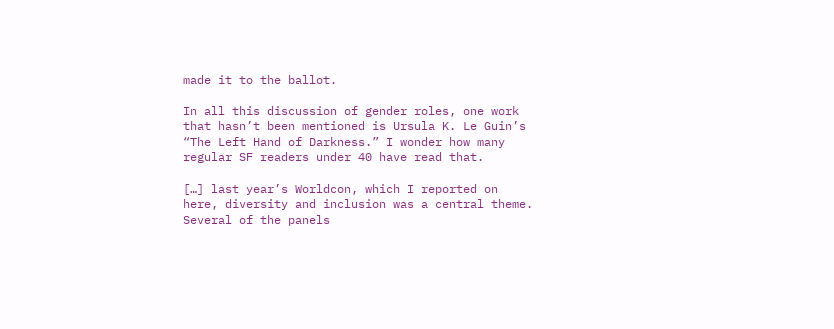made it to the ballot.

In all this discussion of gender roles, one work that hasn’t been mentioned is Ursula K. Le Guin’s “The Left Hand of Darkness.” I wonder how many regular SF readers under 40 have read that.

[…] last year’s Worldcon, which I reported on here, diversity and inclusion was a central theme. Several of the panels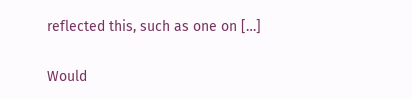reflected this, such as one on […]

Would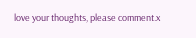love your thoughts, please comment.x